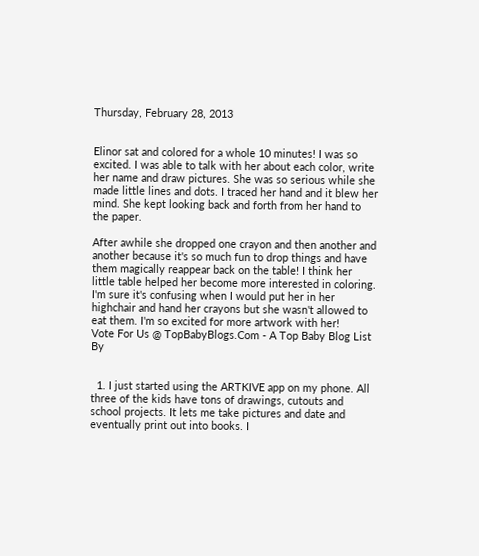Thursday, February 28, 2013


Elinor sat and colored for a whole 10 minutes! I was so excited. I was able to talk with her about each color, write her name and draw pictures. She was so serious while she made little lines and dots. I traced her hand and it blew her mind. She kept looking back and forth from her hand to the paper.

After awhile she dropped one crayon and then another and another because it's so much fun to drop things and have them magically reappear back on the table! I think her little table helped her become more interested in coloring. I'm sure it's confusing when I would put her in her highchair and hand her crayons but she wasn't allowed to eat them. I'm so excited for more artwork with her!
Vote For Us @ TopBabyBlogs.Com - A Top Baby Blog List By


  1. I just started using the ARTKIVE app on my phone. All three of the kids have tons of drawings, cutouts and school projects. It lets me take pictures and date and eventually print out into books. I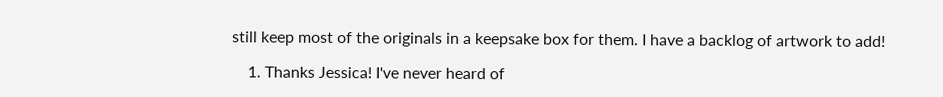still keep most of the originals in a keepsake box for them. I have a backlog of artwork to add!

    1. Thanks Jessica! I've never heard of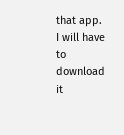that app. I will have to download it